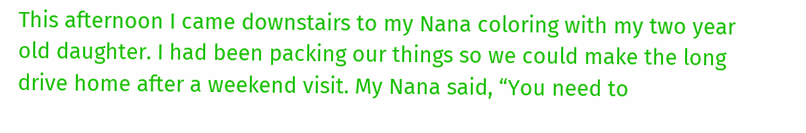This afternoon I came downstairs to my Nana coloring with my two year old daughter. I had been packing our things so we could make the long drive home after a weekend visit. My Nana said, “You need to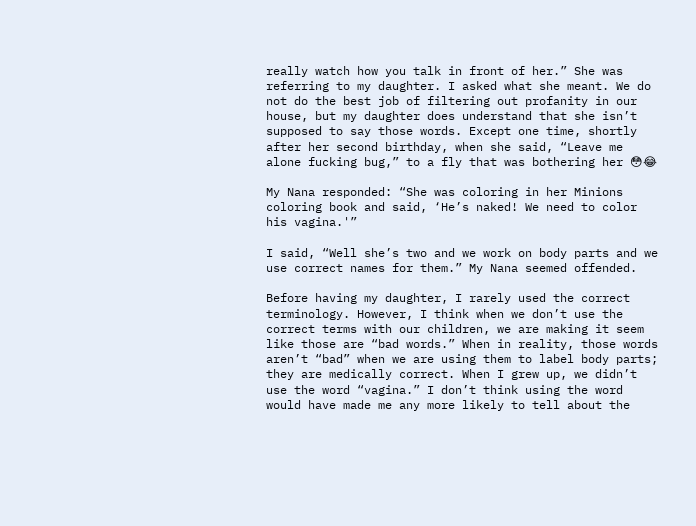really watch how you talk in front of her.” She was referring to my daughter. I asked what she meant. We do not do the best job of filtering out profanity in our house, but my daughter does understand that she isn’t supposed to say those words. Except one time, shortly after her second birthday, when she said, “Leave me alone fucking bug,” to a fly that was bothering her 😳😂

My Nana responded: “She was coloring in her Minions coloring book and said, ‘He’s naked! We need to color his vagina.'”

I said, “Well she’s two and we work on body parts and we use correct names for them.” My Nana seemed offended.

Before having my daughter, I rarely used the correct terminology. However, I think when we don’t use the correct terms with our children, we are making it seem like those are “bad words.” When in reality, those words aren’t “bad” when we are using them to label body parts; they are medically correct. When I grew up, we didn’t use the word “vagina.” I don’t think using the word would have made me any more likely to tell about the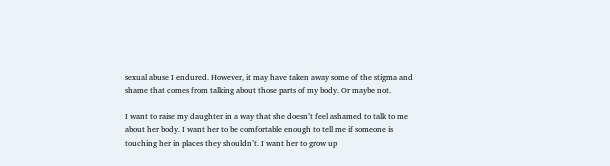sexual abuse I endured. However, it may have taken away some of the stigma and shame that comes from talking about those parts of my body. Or maybe not.

I want to raise my daughter in a way that she doesn’t feel ashamed to talk to me about her body. I want her to be comfortable enough to tell me if someone is touching her in places they shouldn’t. I want her to grow up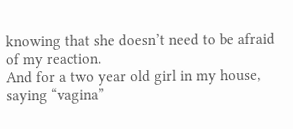knowing that she doesn’t need to be afraid of my reaction.
And for a two year old girl in my house, saying “vagina”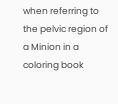when referring to the pelvic region of a Minion in a coloring book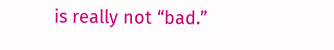is really not “bad.”